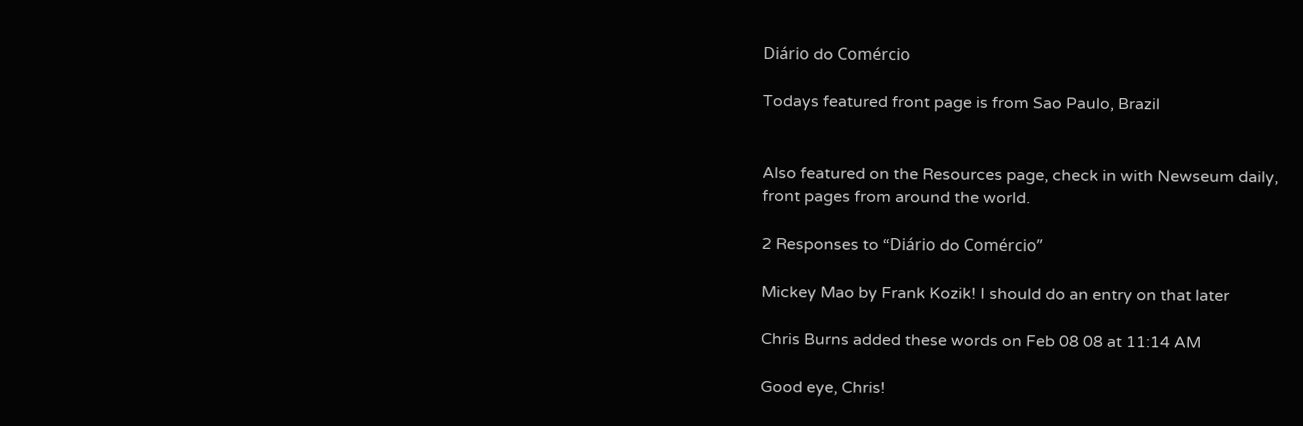Diário do Comércio

Todays featured front page is from Sao Paulo, Brazil


Also featured on the Resources page, check in with Newseum daily,
front pages from around the world.

2 Responses to “Diário do Comércio”

Mickey Mao by Frank Kozik! I should do an entry on that later

Chris Burns added these words on Feb 08 08 at 11:14 AM

Good eye, Chris!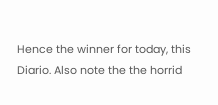Hence the winner for today, this Diario. Also note the the horrid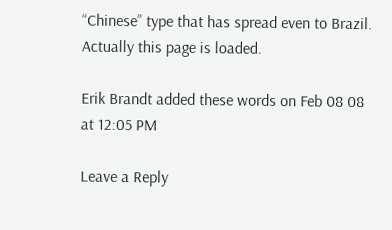“Chinese” type that has spread even to Brazil. Actually this page is loaded.

Erik Brandt added these words on Feb 08 08 at 12:05 PM

Leave a Reply